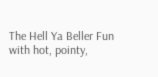The Hell Ya Beller Fun with hot, pointy,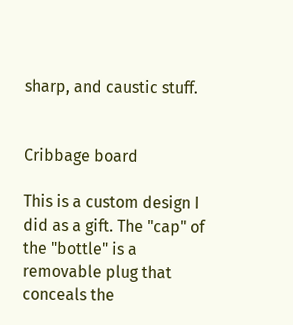sharp, and caustic stuff.


Cribbage board

This is a custom design I did as a gift. The "cap" of the "bottle" is a removable plug that conceals the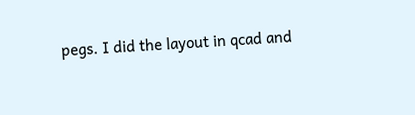pegs. I did the layout in qcad and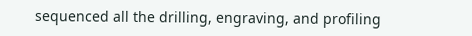sequenced all the drilling, engraving, and profiling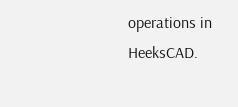operations in HeeksCAD.